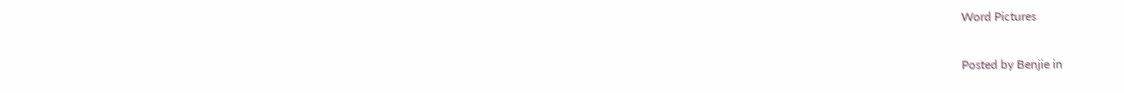Word Pictures

Posted by Benjie in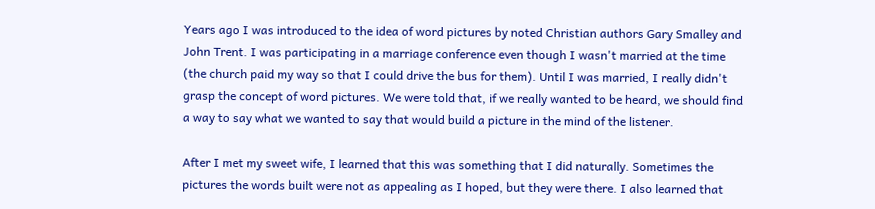Years ago I was introduced to the idea of word pictures by noted Christian authors Gary Smalley and John Trent. I was participating in a marriage conference even though I wasn't married at the time (the church paid my way so that I could drive the bus for them). Until I was married, I really didn't grasp the concept of word pictures. We were told that, if we really wanted to be heard, we should find a way to say what we wanted to say that would build a picture in the mind of the listener.

After I met my sweet wife, I learned that this was something that I did naturally. Sometimes the pictures the words built were not as appealing as I hoped, but they were there. I also learned that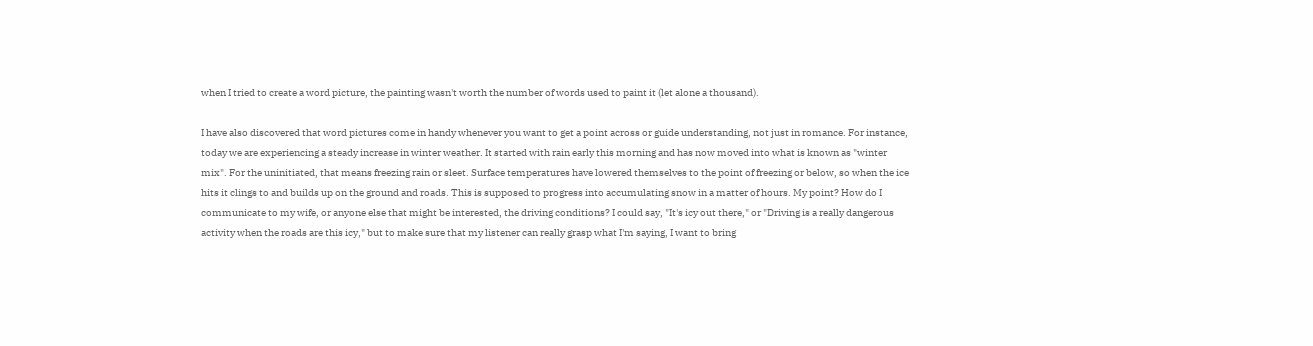when I tried to create a word picture, the painting wasn't worth the number of words used to paint it (let alone a thousand).

I have also discovered that word pictures come in handy whenever you want to get a point across or guide understanding, not just in romance. For instance, today we are experiencing a steady increase in winter weather. It started with rain early this morning and has now moved into what is known as "winter mix". For the uninitiated, that means freezing rain or sleet. Surface temperatures have lowered themselves to the point of freezing or below, so when the ice hits it clings to and builds up on the ground and roads. This is supposed to progress into accumulating snow in a matter of hours. My point? How do I communicate to my wife, or anyone else that might be interested, the driving conditions? I could say, "It's icy out there," or "Driving is a really dangerous activity when the roads are this icy," but to make sure that my listener can really grasp what I'm saying, I want to bring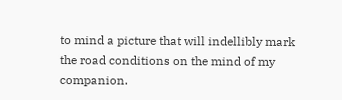to mind a picture that will indellibly mark the road conditions on the mind of my companion.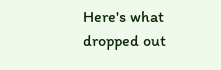Here's what dropped out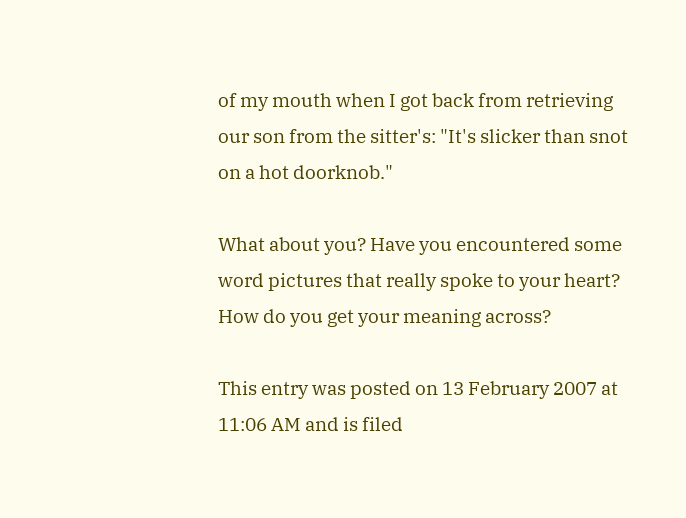of my mouth when I got back from retrieving our son from the sitter's: "It's slicker than snot on a hot doorknob."

What about you? Have you encountered some word pictures that really spoke to your heart? How do you get your meaning across?

This entry was posted on 13 February 2007 at 11:06 AM and is filed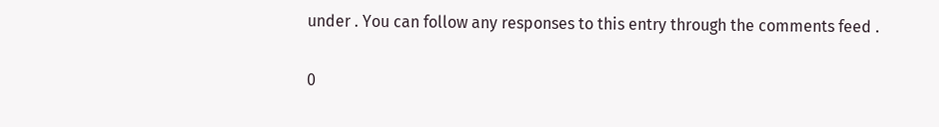under . You can follow any responses to this entry through the comments feed .

0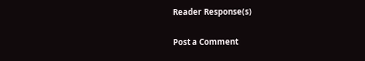Reader Response(s)

Post a Comment